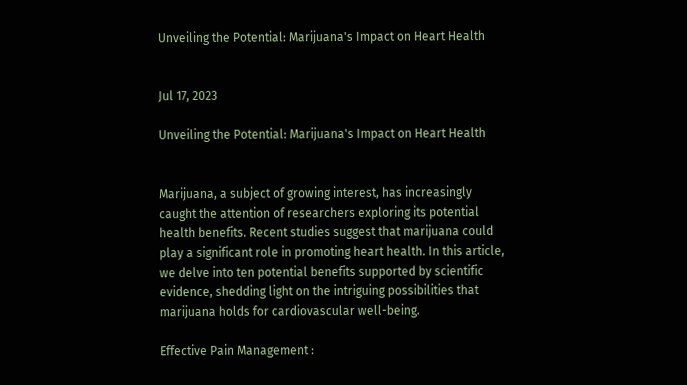Unveiling the Potential: Marijuana's Impact on Heart Health


Jul 17, 2023

Unveiling the Potential: Marijuana's Impact on Heart Health


Marijuana, a subject of growing interest, has increasingly caught the attention of researchers exploring its potential health benefits. Recent studies suggest that marijuana could play a significant role in promoting heart health. In this article, we delve into ten potential benefits supported by scientific evidence, shedding light on the intriguing possibilities that marijuana holds for cardiovascular well-being.

Effective Pain Management :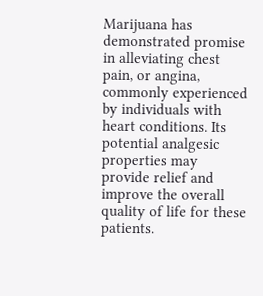Marijuana has demonstrated promise in alleviating chest pain, or angina, commonly experienced by individuals with heart conditions. Its potential analgesic properties may provide relief and improve the overall quality of life for these patients.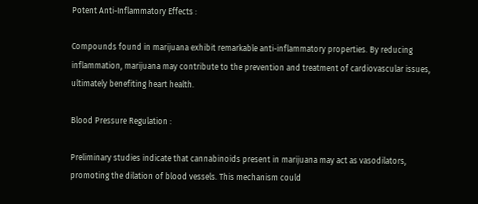Potent Anti-Inflammatory Effects :

Compounds found in marijuana exhibit remarkable anti-inflammatory properties. By reducing inflammation, marijuana may contribute to the prevention and treatment of cardiovascular issues, ultimately benefiting heart health.

Blood Pressure Regulation :

Preliminary studies indicate that cannabinoids present in marijuana may act as vasodilators, promoting the dilation of blood vessels. This mechanism could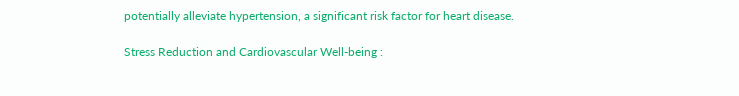potentially alleviate hypertension, a significant risk factor for heart disease.

Stress Reduction and Cardiovascular Well-being :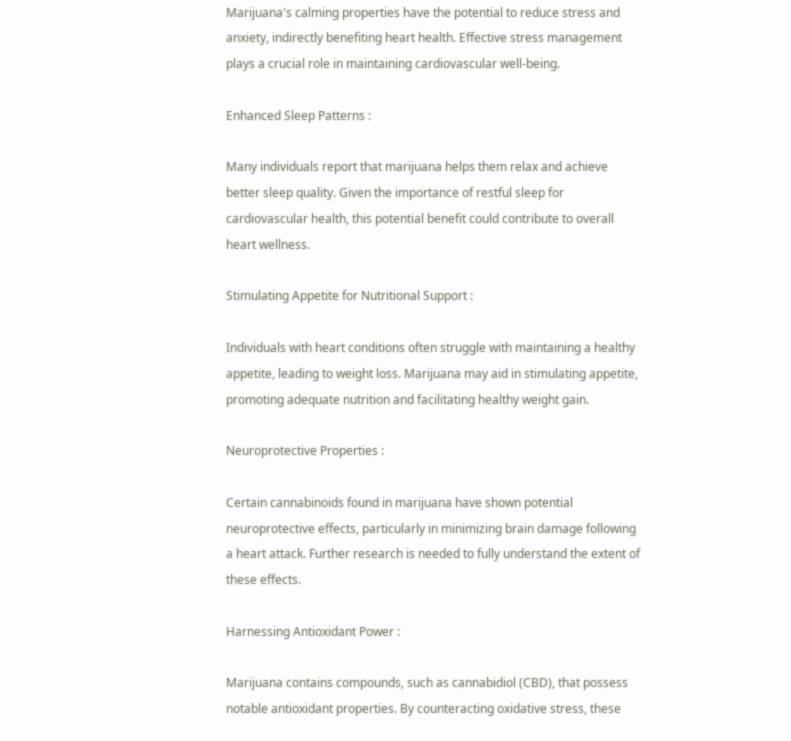Marijuana's calming properties have the potential to reduce stress and anxiety, indirectly benefiting heart health. Effective stress management plays a crucial role in maintaining cardiovascular well-being.

Enhanced Sleep Patterns :

Many individuals report that marijuana helps them relax and achieve better sleep quality. Given the importance of restful sleep for cardiovascular health, this potential benefit could contribute to overall heart wellness.

Stimulating Appetite for Nutritional Support :

Individuals with heart conditions often struggle with maintaining a healthy appetite, leading to weight loss. Marijuana may aid in stimulating appetite, promoting adequate nutrition and facilitating healthy weight gain.

Neuroprotective Properties :

Certain cannabinoids found in marijuana have shown potential neuroprotective effects, particularly in minimizing brain damage following a heart attack. Further research is needed to fully understand the extent of these effects.

Harnessing Antioxidant Power :

Marijuana contains compounds, such as cannabidiol (CBD), that possess notable antioxidant properties. By counteracting oxidative stress, these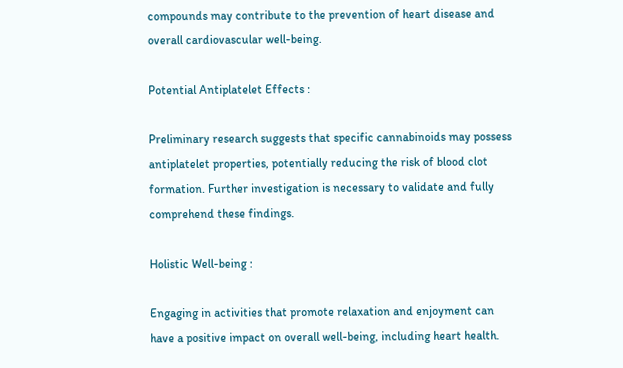compounds may contribute to the prevention of heart disease and overall cardiovascular well-being.

Potential Antiplatelet Effects :

Preliminary research suggests that specific cannabinoids may possess antiplatelet properties, potentially reducing the risk of blood clot formation. Further investigation is necessary to validate and fully comprehend these findings.

Holistic Well-being :

Engaging in activities that promote relaxation and enjoyment can have a positive impact on overall well-being, including heart health.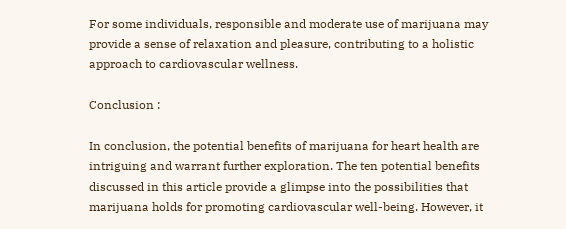For some individuals, responsible and moderate use of marijuana may provide a sense of relaxation and pleasure, contributing to a holistic approach to cardiovascular wellness.

Conclusion :

In conclusion, the potential benefits of marijuana for heart health are intriguing and warrant further exploration. The ten potential benefits discussed in this article provide a glimpse into the possibilities that marijuana holds for promoting cardiovascular well-being. However, it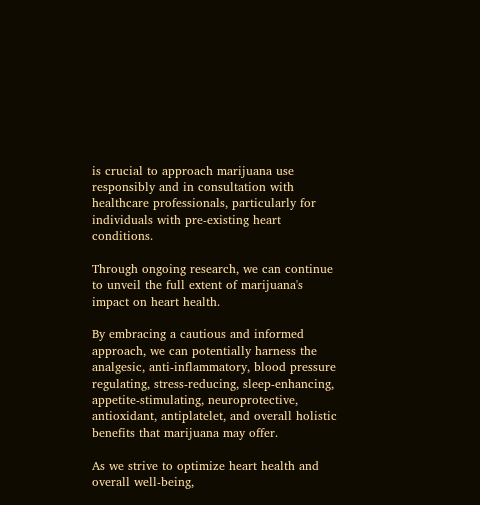is crucial to approach marijuana use responsibly and in consultation with healthcare professionals, particularly for individuals with pre-existing heart conditions.

Through ongoing research, we can continue to unveil the full extent of marijuana's impact on heart health.

By embracing a cautious and informed approach, we can potentially harness the analgesic, anti-inflammatory, blood pressure regulating, stress-reducing, sleep-enhancing, appetite-stimulating, neuroprotective, antioxidant, antiplatelet, and overall holistic benefits that marijuana may offer.

As we strive to optimize heart health and overall well-being,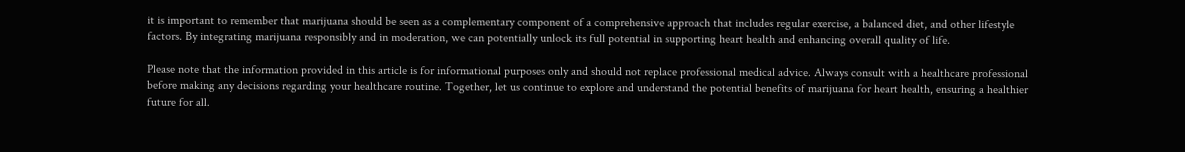it is important to remember that marijuana should be seen as a complementary component of a comprehensive approach that includes regular exercise, a balanced diet, and other lifestyle factors. By integrating marijuana responsibly and in moderation, we can potentially unlock its full potential in supporting heart health and enhancing overall quality of life.

Please note that the information provided in this article is for informational purposes only and should not replace professional medical advice. Always consult with a healthcare professional before making any decisions regarding your healthcare routine. Together, let us continue to explore and understand the potential benefits of marijuana for heart health, ensuring a healthier future for all.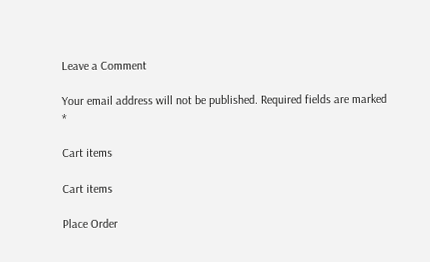Leave a Comment

Your email address will not be published. Required fields are marked *

Cart items

Cart items

Place Order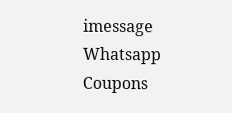imessage Whatsapp Coupons